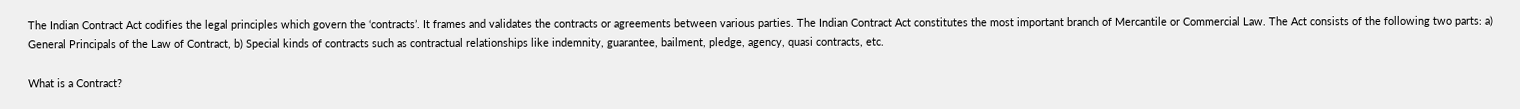The Indian Contract Act codifies the legal principles which govern the ‘contracts’. It frames and validates the contracts or agreements between various parties. The Indian Contract Act constitutes the most important branch of Mercantile or Commercial Law. The Act consists of the following two parts: a) General Principals of the Law of Contract, b) Special kinds of contracts such as contractual relationships like indemnity, guarantee, bailment, pledge, agency, quasi contracts, etc.

What is a Contract?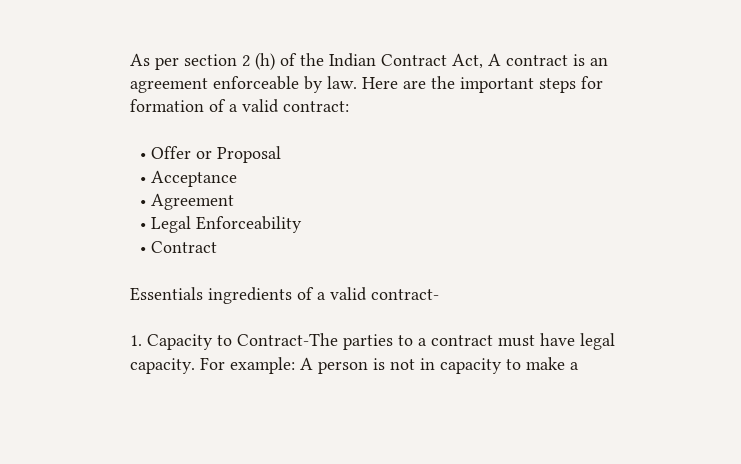As per section 2 (h) of the Indian Contract Act, A contract is an agreement enforceable by law. Here are the important steps for formation of a valid contract:

  • Offer or Proposal
  • Acceptance
  • Agreement
  • Legal Enforceability
  • Contract

Essentials ingredients of a valid contract-

1. Capacity to Contract-The parties to a contract must have legal capacity. For example: A person is not in capacity to make a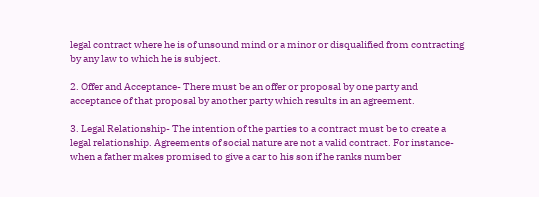legal contract where he is of unsound mind or a minor or disqualified from contracting by any law to which he is subject.

2. Offer and Acceptance- There must be an offer or proposal by one party and acceptance of that proposal by another party which results in an agreement.

3. Legal Relationship- The intention of the parties to a contract must be to create a legal relationship. Agreements of social nature are not a valid contract. For instance- when a father makes promised to give a car to his son if he ranks number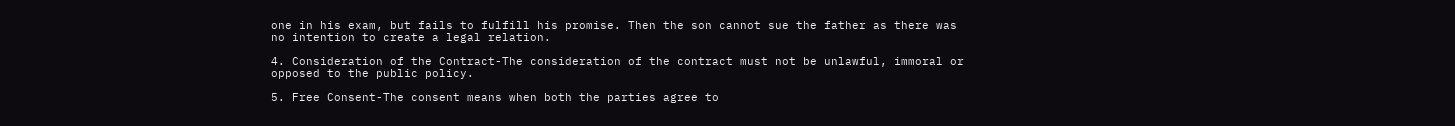one in his exam, but fails to fulfill his promise. Then the son cannot sue the father as there was no intention to create a legal relation.

4. Consideration of the Contract-The consideration of the contract must not be unlawful, immoral or opposed to the public policy.

5. Free Consent-The consent means when both the parties agree to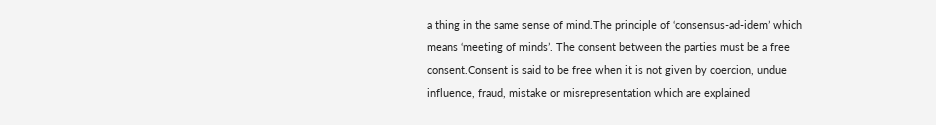a thing in the same sense of mind.The principle of ‘consensus-ad-idem’ which means ‘meeting of minds’. The consent between the parties must be a free consent.Consent is said to be free when it is not given by coercion, undue influence, fraud, mistake or misrepresentation which are explained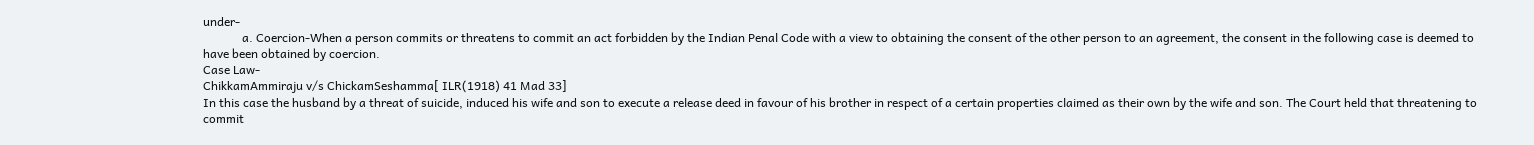under-
             a. Coercion-When a person commits or threatens to commit an act forbidden by the Indian Penal Code with a view to obtaining the consent of the other person to an agreement, the consent in the following case is deemed to have been obtained by coercion.
Case Law-
ChikkamAmmiraju v/s ChickamSeshamma[ ILR(1918) 41 Mad 33]
In this case the husband by a threat of suicide, induced his wife and son to execute a release deed in favour of his brother in respect of a certain properties claimed as their own by the wife and son. The Court held that threatening to commit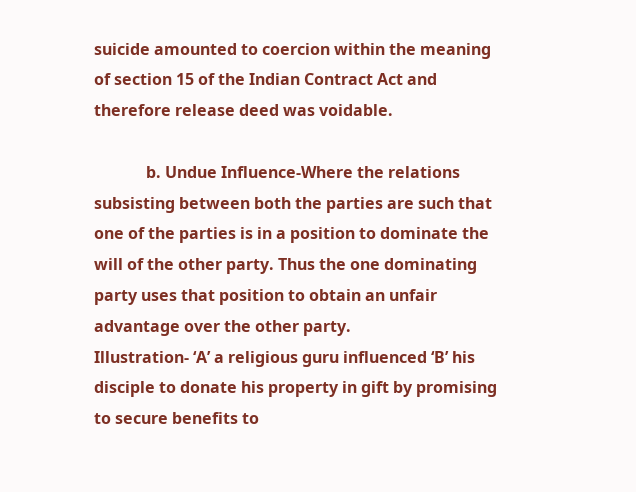suicide amounted to coercion within the meaning of section 15 of the Indian Contract Act and therefore release deed was voidable.

             b. Undue Influence-Where the relations subsisting between both the parties are such that one of the parties is in a position to dominate the will of the other party. Thus the one dominating party uses that position to obtain an unfair advantage over the other party.
Illustration- ‘A’ a religious guru influenced ‘B’ his disciple to donate his property in gift by promising to secure benefits to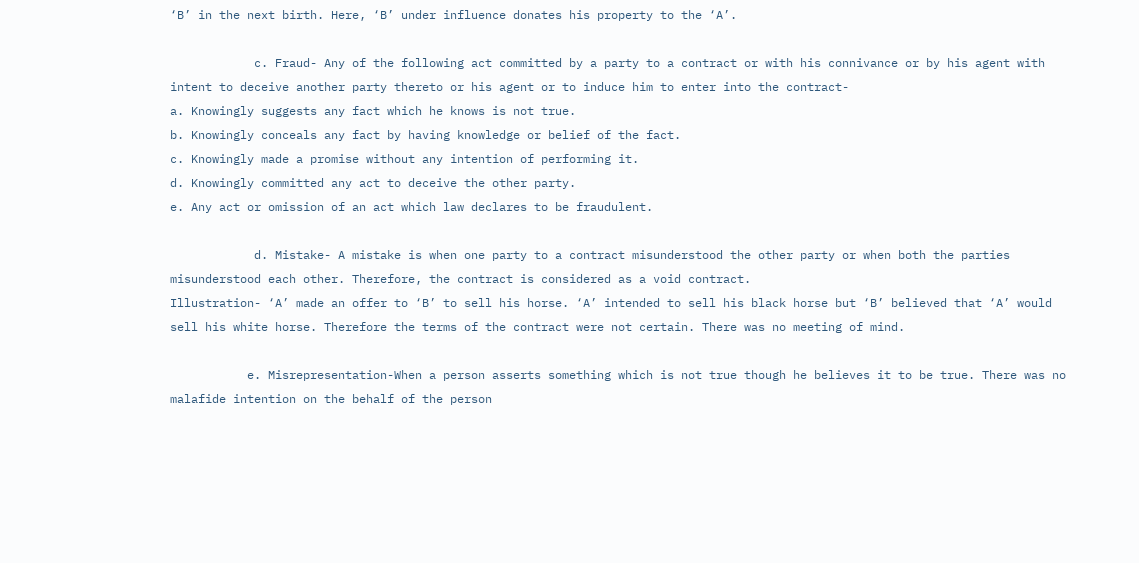‘B’ in the next birth. Here, ‘B’ under influence donates his property to the ‘A’.

            c. Fraud- Any of the following act committed by a party to a contract or with his connivance or by his agent with intent to deceive another party thereto or his agent or to induce him to enter into the contract-
a. Knowingly suggests any fact which he knows is not true.
b. Knowingly conceals any fact by having knowledge or belief of the fact.
c. Knowingly made a promise without any intention of performing it.
d. Knowingly committed any act to deceive the other party.
e. Any act or omission of an act which law declares to be fraudulent.

            d. Mistake- A mistake is when one party to a contract misunderstood the other party or when both the parties misunderstood each other. Therefore, the contract is considered as a void contract.
Illustration- ‘A’ made an offer to ‘B’ to sell his horse. ‘A’ intended to sell his black horse but ‘B’ believed that ‘A’ would sell his white horse. Therefore the terms of the contract were not certain. There was no meeting of mind.

           e. Misrepresentation-When a person asserts something which is not true though he believes it to be true. There was no malafide intention on the behalf of the person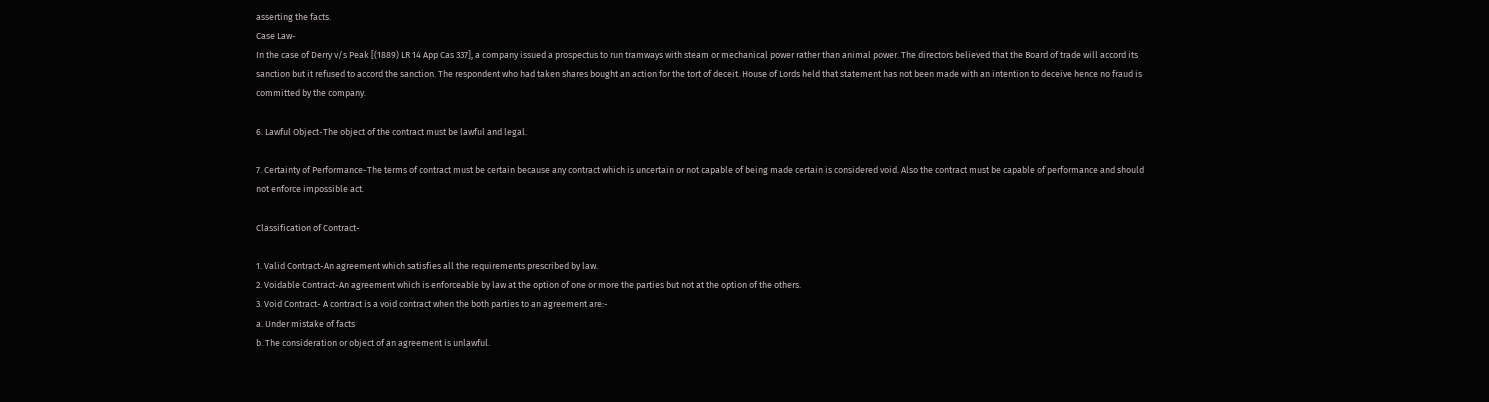asserting the facts.
Case Law-
In the case of Derry v/s Peak [(1889) LR 14 App Cas 337], a company issued a prospectus to run tramways with steam or mechanical power rather than animal power. The directors believed that the Board of trade will accord its sanction but it refused to accord the sanction. The respondent who had taken shares bought an action for the tort of deceit. House of Lords held that statement has not been made with an intention to deceive hence no fraud is committed by the company.

6. Lawful Object-The object of the contract must be lawful and legal.

7. Certainty of Performance-The terms of contract must be certain because any contract which is uncertain or not capable of being made certain is considered void. Also the contract must be capable of performance and should not enforce impossible act.

Classification of Contract-

1. Valid Contract-An agreement which satisfies all the requirements prescribed by law.
2. Voidable Contract-An agreement which is enforceable by law at the option of one or more the parties but not at the option of the others.
3. Void Contract- A contract is a void contract when the both parties to an agreement are:-
a. Under mistake of facts
b. The consideration or object of an agreement is unlawful.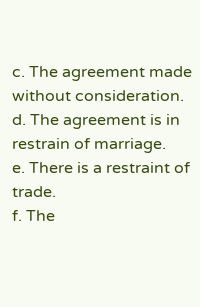c. The agreement made without consideration.
d. The agreement is in restrain of marriage.
e. There is a restraint of trade.
f. The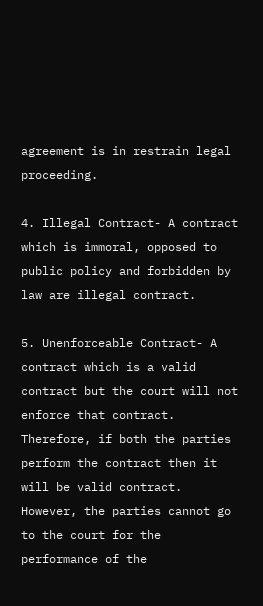agreement is in restrain legal proceeding.

4. Illegal Contract- A contract which is immoral, opposed to public policy and forbidden by law are illegal contract.

5. Unenforceable Contract- A contract which is a valid contract but the court will not enforce that contract. Therefore, if both the parties perform the contract then it will be valid contract. However, the parties cannot go to the court for the performance of the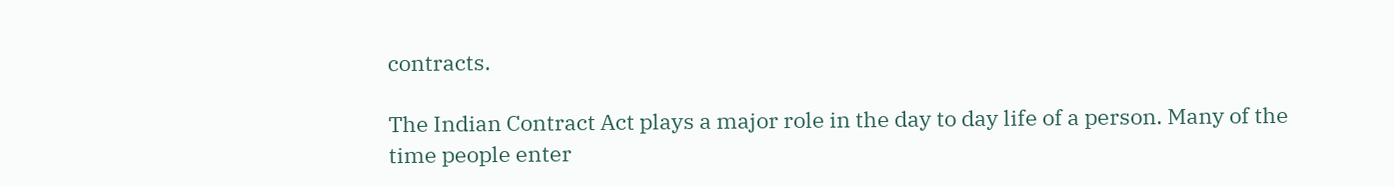contracts.

The Indian Contract Act plays a major role in the day to day life of a person. Many of the time people enter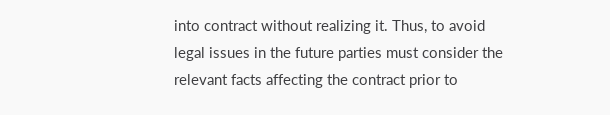into contract without realizing it. Thus, to avoid legal issues in the future parties must consider the relevant facts affecting the contract prior to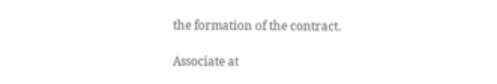the formation of the contract.

Associate at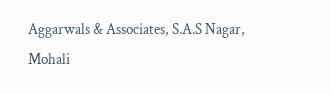Aggarwals & Associates, S.A.S Nagar, Mohali